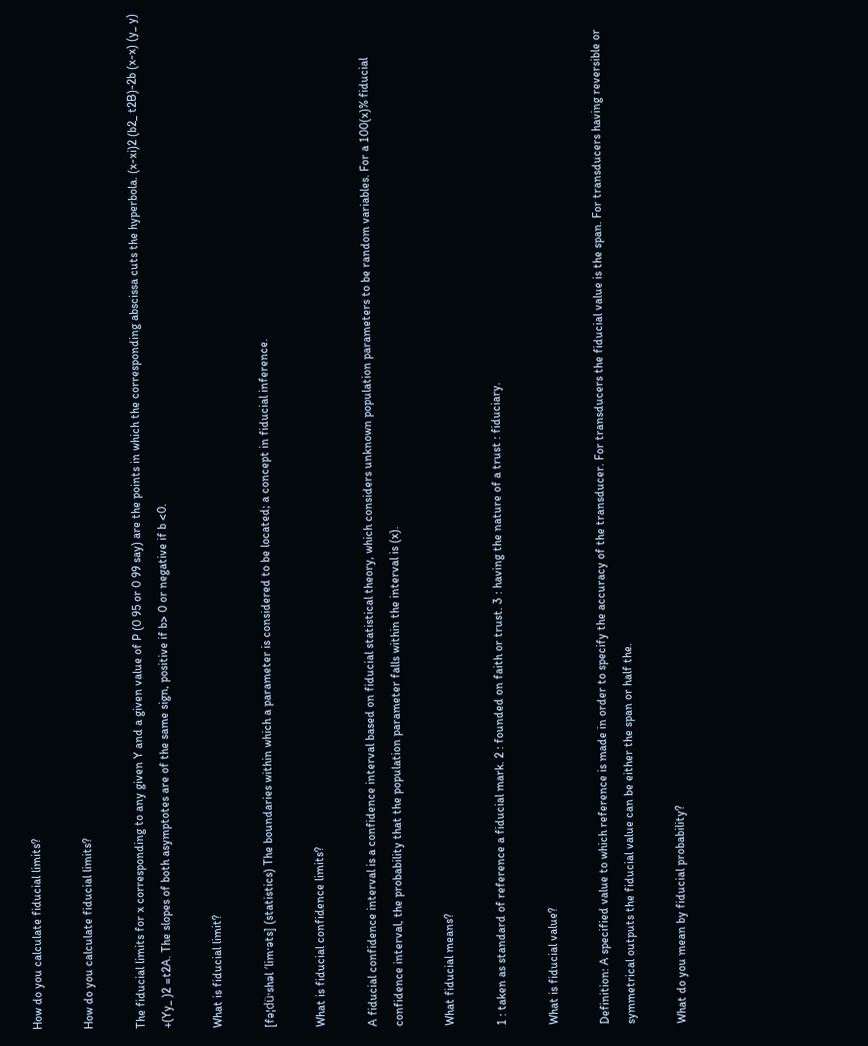How do you calculate fiducial limits?

How do you calculate fiducial limits?

The fiducial limits for x corresponding to any given Y and a given value of P (0 95 or 0 99 say) are the points in which the corresponding abscissa cuts the hyperbola. (x-xi)2 (b2_ t2B)-2b (x-x) (y_ y) +(Yy_ )2 =t2A. The slopes of both asymptotes are of the same sign, positive if b> 0 or negative if b <0.

What is fiducial limit?

[fə¦dü·shəl ′lim·əts] (statistics) The boundaries within which a parameter is considered to be located; a concept in fiducial inference.

What is fiducial confidence limits?

A fiducial confidence interval is a confidence interval based on fiducial statistical theory, which considers unknown population parameters to be random variables. For a 100(x)% fiducial confidence interval, the probability that the population parameter falls within the interval is (x).

What fiducial means?

1 : taken as standard of reference a fiducial mark. 2 : founded on faith or trust. 3 : having the nature of a trust : fiduciary.

What is fiducial value?

Definition: A specified value to which reference is made in order to specify the accuracy of the transducer. For transducers the fiducial value is the span. For transducers having reversible or symmetrical outputs the fiducial value can be either the span or half the.

What do you mean by fiducial probability?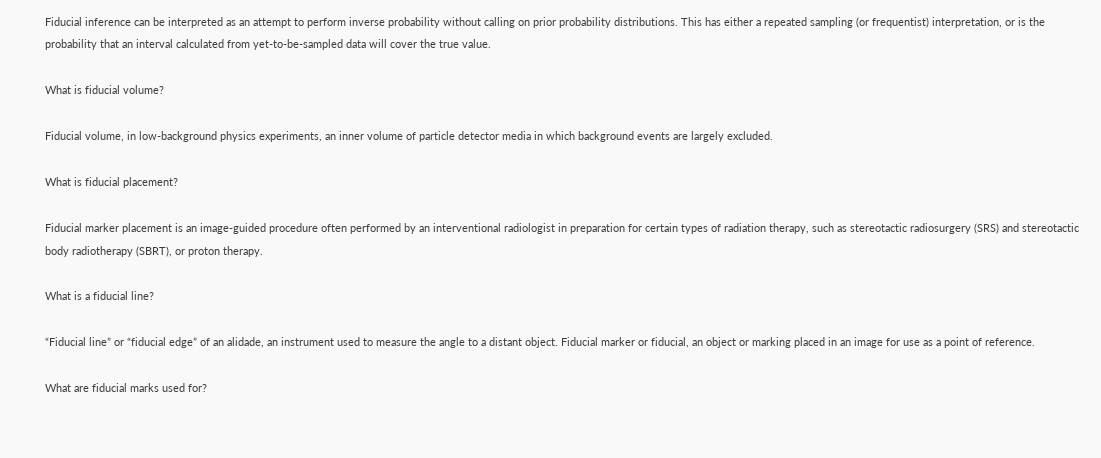Fiducial inference can be interpreted as an attempt to perform inverse probability without calling on prior probability distributions. This has either a repeated sampling (or frequentist) interpretation, or is the probability that an interval calculated from yet-to-be-sampled data will cover the true value.

What is fiducial volume?

Fiducial volume, in low-background physics experiments, an inner volume of particle detector media in which background events are largely excluded.

What is fiducial placement?

Fiducial marker placement is an image-guided procedure often performed by an interventional radiologist in preparation for certain types of radiation therapy, such as stereotactic radiosurgery (SRS) and stereotactic body radiotherapy (SBRT), or proton therapy.

What is a fiducial line?

“Fiducial line” or “fiducial edge” of an alidade, an instrument used to measure the angle to a distant object. Fiducial marker or fiducial, an object or marking placed in an image for use as a point of reference.

What are fiducial marks used for?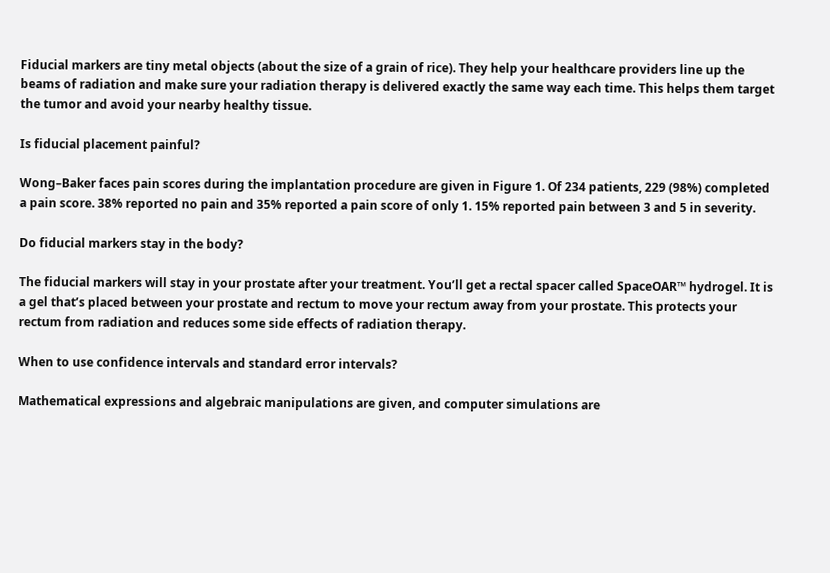Fiducial markers are tiny metal objects (about the size of a grain of rice). They help your healthcare providers line up the beams of radiation and make sure your radiation therapy is delivered exactly the same way each time. This helps them target the tumor and avoid your nearby healthy tissue.

Is fiducial placement painful?

Wong–Baker faces pain scores during the implantation procedure are given in Figure 1. Of 234 patients, 229 (98%) completed a pain score. 38% reported no pain and 35% reported a pain score of only 1. 15% reported pain between 3 and 5 in severity.

Do fiducial markers stay in the body?

The fiducial markers will stay in your prostate after your treatment. You’ll get a rectal spacer called SpaceOAR™ hydrogel. It is a gel that’s placed between your prostate and rectum to move your rectum away from your prostate. This protects your rectum from radiation and reduces some side effects of radiation therapy.

When to use confidence intervals and standard error intervals?

Mathematical expressions and algebraic manipulations are given, and computer simulations are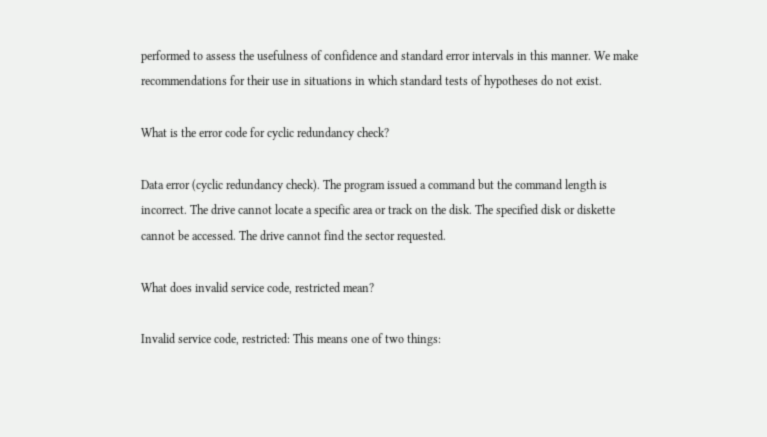performed to assess the usefulness of confidence and standard error intervals in this manner. We make recommendations for their use in situations in which standard tests of hypotheses do not exist.

What is the error code for cyclic redundancy check?

Data error (cyclic redundancy check). The program issued a command but the command length is incorrect. The drive cannot locate a specific area or track on the disk. The specified disk or diskette cannot be accessed. The drive cannot find the sector requested.

What does invalid service code, restricted mean?

Invalid service code, restricted: This means one of two things: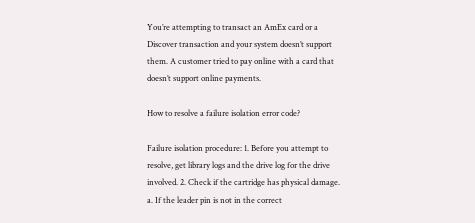You’re attempting to transact an AmEx card or a Discover transaction and your system doesn’t support them. A customer tried to pay online with a card that doesn’t support online payments.

How to resolve a failure isolation error code?

Failure isolation procedure: 1. Before you attempt to resolve, get library logs and the drive log for the drive involved. 2. Check if the cartridge has physical damage. a. If the leader pin is not in the correct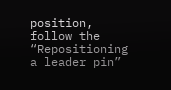position, follow the “Repositioning a leader pin”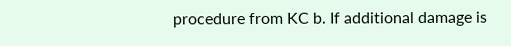procedure from KC b. If additional damage is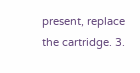present, replace the cartridge. 3.